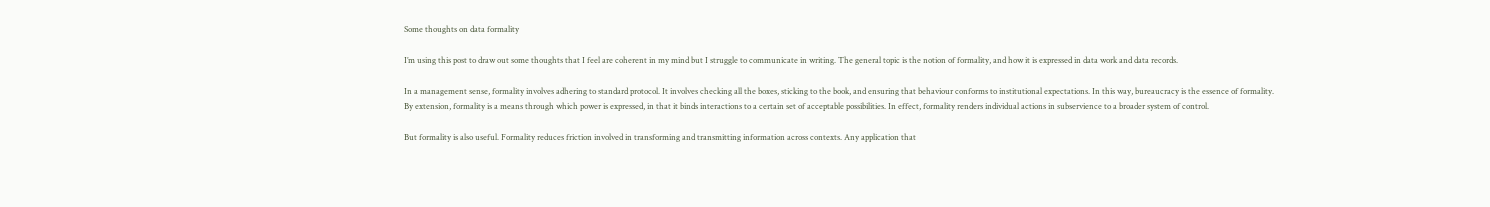Some thoughts on data formality

I’m using this post to draw out some thoughts that I feel are coherent in my mind but I struggle to communicate in writing. The general topic is the notion of formality, and how it is expressed in data work and data records.

In a management sense, formality involves adhering to standard protocol. It involves checking all the boxes, sticking to the book, and ensuring that behaviour conforms to institutional expectations. In this way, bureaucracy is the essence of formality. By extension, formality is a means through which power is expressed, in that it binds interactions to a certain set of acceptable possibilities. In effect, formality renders individual actions in subservience to a broader system of control.

But formality is also useful. Formality reduces friction involved in transforming and transmitting information across contexts. Any application that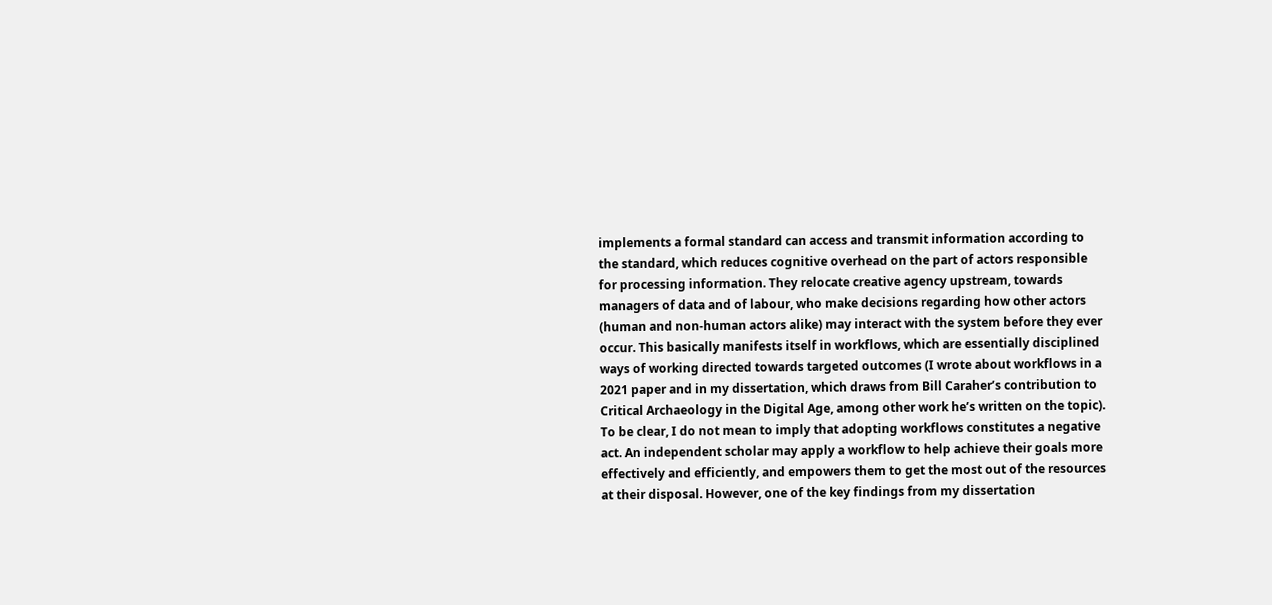implements a formal standard can access and transmit information according to the standard, which reduces cognitive overhead on the part of actors responsible for processing information. They relocate creative agency upstream, towards managers of data and of labour, who make decisions regarding how other actors (human and non-human actors alike) may interact with the system before they ever occur. This basically manifests itself in workflows, which are essentially disciplined ways of working directed towards targeted outcomes (I wrote about workflows in a 2021 paper and in my dissertation, which draws from Bill Caraher’s contribution to Critical Archaeology in the Digital Age, among other work he’s written on the topic). To be clear, I do not mean to imply that adopting workflows constitutes a negative act. An independent scholar may apply a workflow to help achieve their goals more effectively and efficiently, and empowers them to get the most out of the resources at their disposal. However, one of the key findings from my dissertation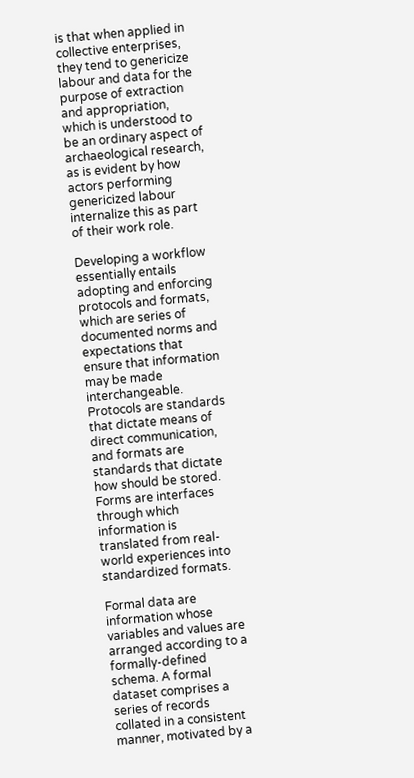is that when applied in collective enterprises, they tend to genericize labour and data for the purpose of extraction and appropriation, which is understood to be an ordinary aspect of archaeological research, as is evident by how actors performing genericized labour internalize this as part of their work role.

Developing a workflow essentially entails adopting and enforcing protocols and formats, which are series of documented norms and expectations that ensure that information may be made interchangeable. Protocols are standards that dictate means of direct communication, and formats are standards that dictate how should be stored. Forms are interfaces through which information is translated from real-world experiences into standardized formats.

Formal data are information whose variables and values are arranged according to a formally-defined schema. A formal dataset comprises a series of records collated in a consistent manner, motivated by a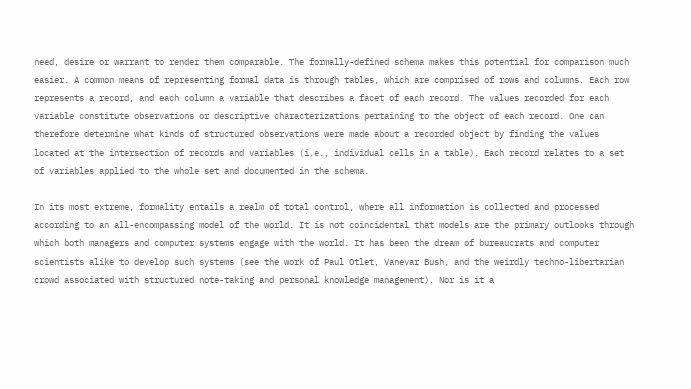need, desire or warrant to render them comparable. The formally-defined schema makes this potential for comparison much easier. A common means of representing formal data is through tables, which are comprised of rows and columns. Each row represents a record, and each column a variable that describes a facet of each record. The values recorded for each variable constitute observations or descriptive characterizations pertaining to the object of each record. One can therefore determine what kinds of structured observations were made about a recorded object by finding the values located at the intersection of records and variables (i.e., individual cells in a table). Each record relates to a set of variables applied to the whole set and documented in the schema.

In its most extreme, formality entails a realm of total control, where all information is collected and processed according to an all-encompassing model of the world. It is not coincidental that models are the primary outlooks through which both managers and computer systems engage with the world. It has been the dream of bureaucrats and computer scientists alike to develop such systems (see the work of Paul Otlet, Vanevar Bush, and the weirdly techno-libertarian crowd associated with structured note-taking and personal knowledge management). Nor is it a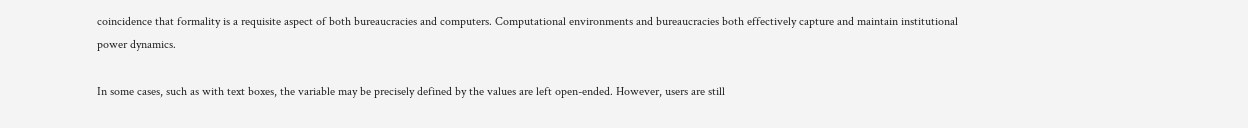coincidence that formality is a requisite aspect of both bureaucracies and computers. Computational environments and bureaucracies both effectively capture and maintain institutional power dynamics.

In some cases, such as with text boxes, the variable may be precisely defined by the values are left open-ended. However, users are still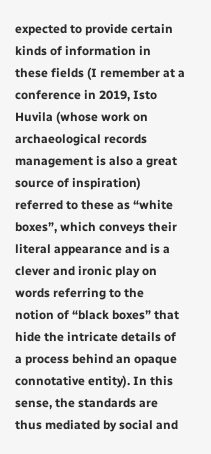expected to provide certain kinds of information in these fields (I remember at a conference in 2019, Isto Huvila (whose work on archaeological records management is also a great source of inspiration) referred to these as “white boxes”, which conveys their literal appearance and is a clever and ironic play on words referring to the notion of “black boxes” that hide the intricate details of a process behind an opaque connotative entity). In this sense, the standards are thus mediated by social and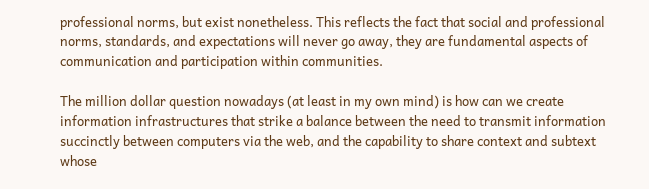professional norms, but exist nonetheless. This reflects the fact that social and professional norms, standards, and expectations will never go away, they are fundamental aspects of communication and participation within communities.

The million dollar question nowadays (at least in my own mind) is how can we create information infrastructures that strike a balance between the need to transmit information succinctly between computers via the web, and the capability to share context and subtext whose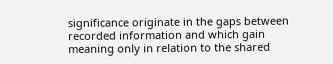significance originate in the gaps between recorded information and which gain meaning only in relation to the shared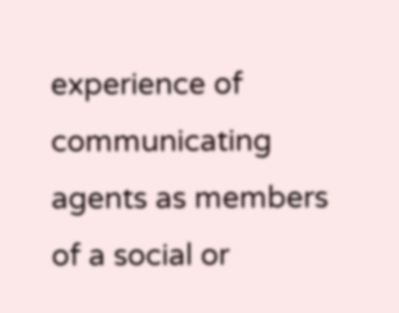experience of communicating agents as members of a social or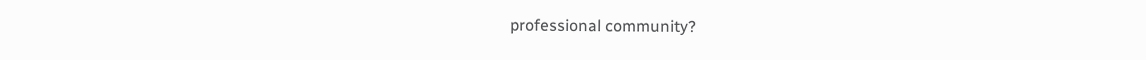professional community?